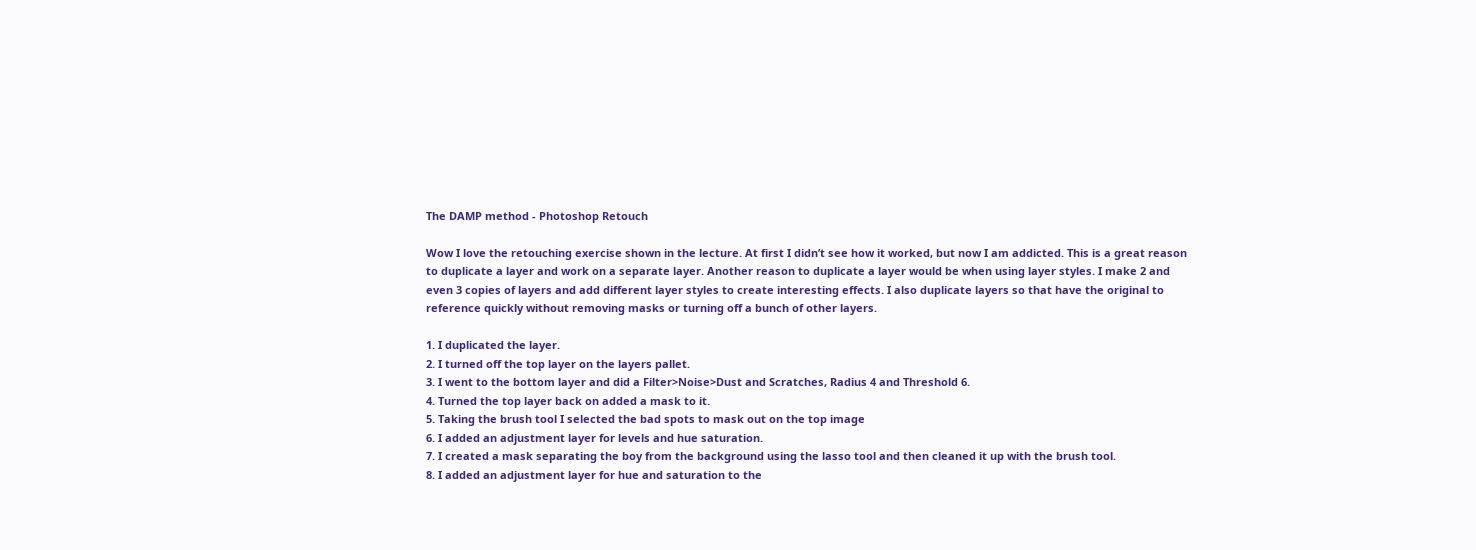The DAMP method - Photoshop Retouch

Wow I love the retouching exercise shown in the lecture. At first I didn’t see how it worked, but now I am addicted. This is a great reason to duplicate a layer and work on a separate layer. Another reason to duplicate a layer would be when using layer styles. I make 2 and even 3 copies of layers and add different layer styles to create interesting effects. I also duplicate layers so that have the original to reference quickly without removing masks or turning off a bunch of other layers.

1. I duplicated the layer.
2. I turned off the top layer on the layers pallet.
3. I went to the bottom layer and did a Filter>Noise>Dust and Scratches, Radius 4 and Threshold 6.
4. Turned the top layer back on added a mask to it.
5. Taking the brush tool I selected the bad spots to mask out on the top image
6. I added an adjustment layer for levels and hue saturation.
7. I created a mask separating the boy from the background using the lasso tool and then cleaned it up with the brush tool.
8. I added an adjustment layer for hue and saturation to the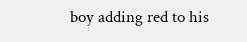boy adding red to his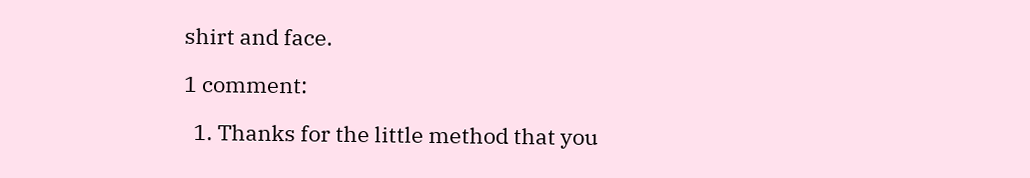shirt and face.

1 comment:

  1. Thanks for the little method that you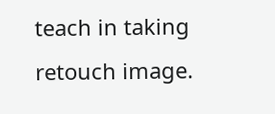teach in taking retouch image.